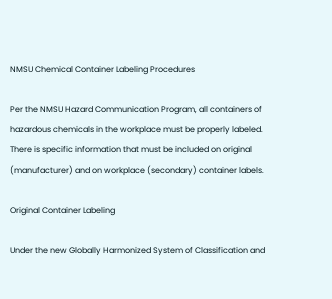NMSU Chemical Container Labeling Procedures

Per the NMSU Hazard Communication Program, all containers of hazardous chemicals in the workplace must be properly labeled. There is specific information that must be included on original (manufacturer) and on workplace (secondary) container labels.

Original Container Labeling

Under the new Globally Harmonized System of Classification and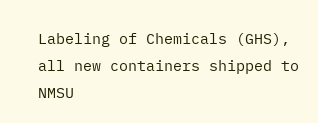Labeling of Chemicals (GHS), all new containers shipped to NMSU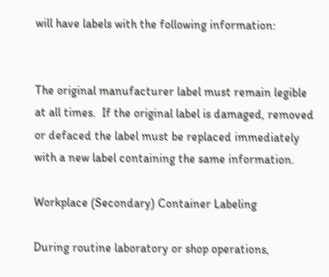will have labels with the following information:


The original manufacturer label must remain legible at all times.  If the original label is damaged, removed or defaced the label must be replaced immediately with a new label containing the same information.

Workplace (Secondary) Container Labeling

During routine laboratory or shop operations,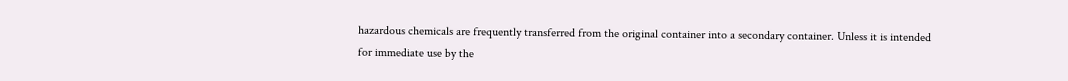hazardous chemicals are frequently transferred from the original container into a secondary container. Unless it is intended for immediate use by the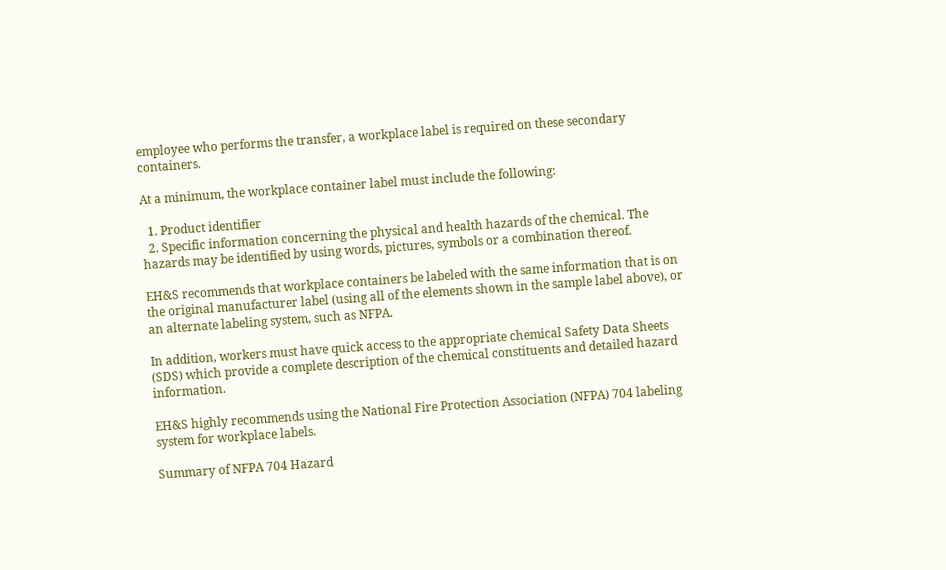employee who performs the transfer, a workplace label is required on these secondary containers.

At a minimum, the workplace container label must include the following:

  1. Product identifier
  2. Specific information concerning the physical and health hazards of the chemical. The hazards may be identified by using words, pictures, symbols or a combination thereof.

EH&S recommends that workplace containers be labeled with the same information that is on the original manufacturer label (using all of the elements shown in the sample label above), or an alternate labeling system, such as NFPA.

In addition, workers must have quick access to the appropriate chemical Safety Data Sheets (SDS) which provide a complete description of the chemical constituents and detailed hazard information.

EH&S highly recommends using the National Fire Protection Association (NFPA) 704 labeling system for workplace labels.

Summary of NFPA 704 Hazard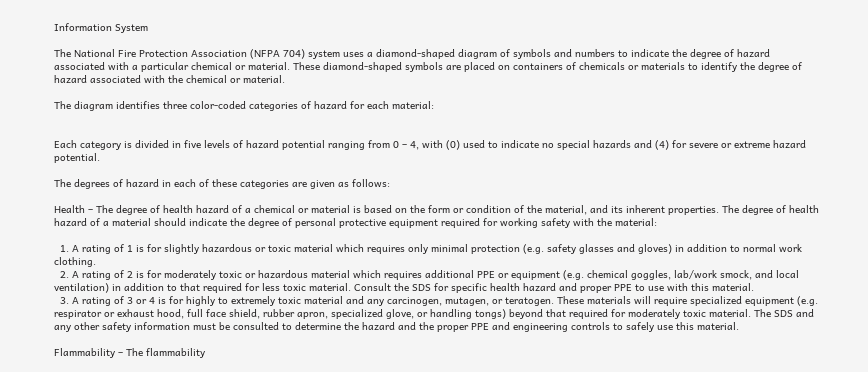Information System

The National Fire Protection Association (NFPA 704) system uses a diamond-shaped diagram of symbols and numbers to indicate the degree of hazard associated with a particular chemical or material. These diamond-shaped symbols are placed on containers of chemicals or materials to identify the degree of hazard associated with the chemical or material.

The diagram identifies three color-coded categories of hazard for each material:


Each category is divided in five levels of hazard potential ranging from 0 – 4, with (0) used to indicate no special hazards and (4) for severe or extreme hazard potential.

The degrees of hazard in each of these categories are given as follows:

Health – The degree of health hazard of a chemical or material is based on the form or condition of the material, and its inherent properties. The degree of health hazard of a material should indicate the degree of personal protective equipment required for working safety with the material:

  1. A rating of 1 is for slightly hazardous or toxic material which requires only minimal protection (e.g. safety glasses and gloves) in addition to normal work clothing.
  2. A rating of 2 is for moderately toxic or hazardous material which requires additional PPE or equipment (e.g. chemical goggles, lab/work smock, and local ventilation) in addition to that required for less toxic material. Consult the SDS for specific health hazard and proper PPE to use with this material.
  3. A rating of 3 or 4 is for highly to extremely toxic material and any carcinogen, mutagen, or teratogen. These materials will require specialized equipment (e.g. respirator or exhaust hood, full face shield, rubber apron, specialized glove, or handling tongs) beyond that required for moderately toxic material. The SDS and any other safety information must be consulted to determine the hazard and the proper PPE and engineering controls to safely use this material.

Flammability – The flammability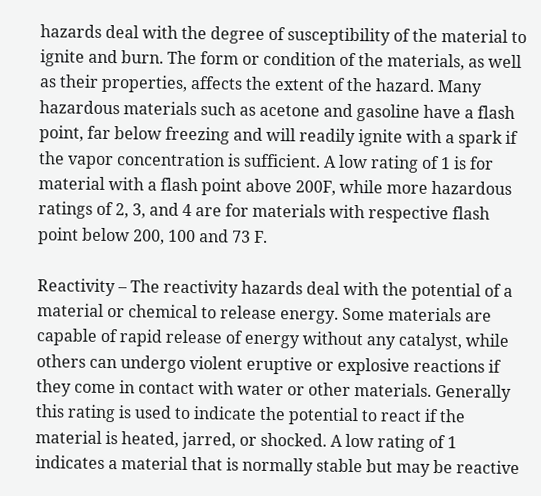hazards deal with the degree of susceptibility of the material to ignite and burn. The form or condition of the materials, as well as their properties, affects the extent of the hazard. Many hazardous materials such as acetone and gasoline have a flash point, far below freezing and will readily ignite with a spark if the vapor concentration is sufficient. A low rating of 1 is for material with a flash point above 200F, while more hazardous ratings of 2, 3, and 4 are for materials with respective flash point below 200, 100 and 73 F.

Reactivity – The reactivity hazards deal with the potential of a material or chemical to release energy. Some materials are capable of rapid release of energy without any catalyst, while others can undergo violent eruptive or explosive reactions if they come in contact with water or other materials. Generally this rating is used to indicate the potential to react if the material is heated, jarred, or shocked. A low rating of 1 indicates a material that is normally stable but may be reactive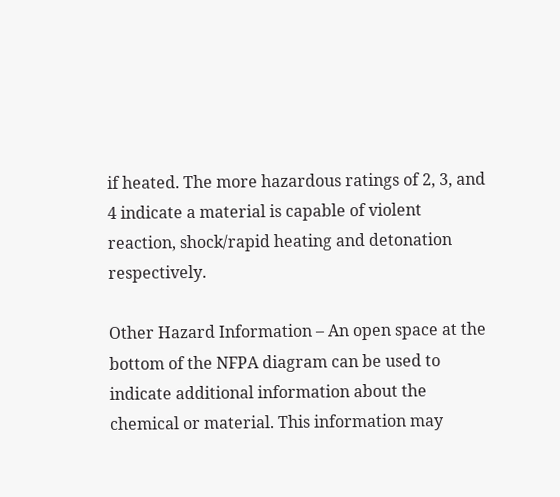if heated. The more hazardous ratings of 2, 3, and 4 indicate a material is capable of violent reaction, shock/rapid heating and detonation respectively.

Other Hazard Information – An open space at the bottom of the NFPA diagram can be used to indicate additional information about the chemical or material. This information may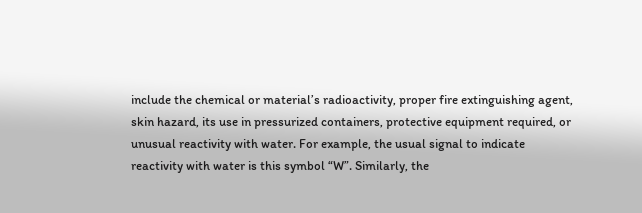include the chemical or material’s radioactivity, proper fire extinguishing agent, skin hazard, its use in pressurized containers, protective equipment required, or unusual reactivity with water. For example, the usual signal to indicate reactivity with water is this symbol “W”. Similarly, the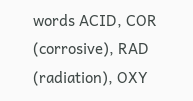words ACID, COR (corrosive), RAD (radiation), OXY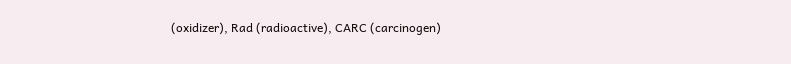(oxidizer), Rad (radioactive), CARC (carcinogen)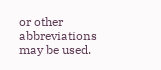or other abbreviations may be used.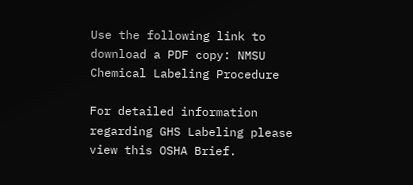Use the following link to download a PDF copy: NMSU Chemical Labeling Procedure

For detailed information regarding GHS Labeling please view this OSHA Brief.